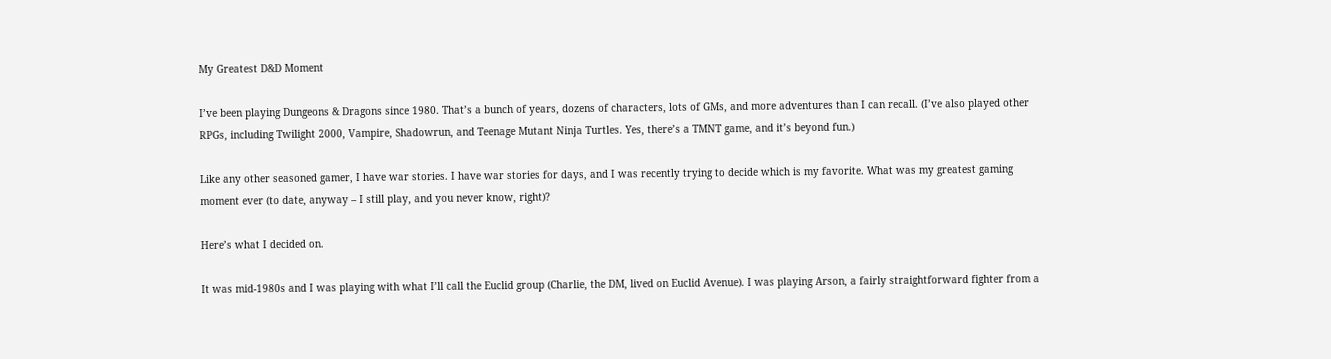My Greatest D&D Moment

I’ve been playing Dungeons & Dragons since 1980. That’s a bunch of years, dozens of characters, lots of GMs, and more adventures than I can recall. (I’ve also played other RPGs, including Twilight 2000, Vampire, Shadowrun, and Teenage Mutant Ninja Turtles. Yes, there’s a TMNT game, and it’s beyond fun.)

Like any other seasoned gamer, I have war stories. I have war stories for days, and I was recently trying to decide which is my favorite. What was my greatest gaming moment ever (to date, anyway – I still play, and you never know, right)?

Here’s what I decided on.

It was mid-1980s and I was playing with what I’ll call the Euclid group (Charlie, the DM, lived on Euclid Avenue). I was playing Arson, a fairly straightforward fighter from a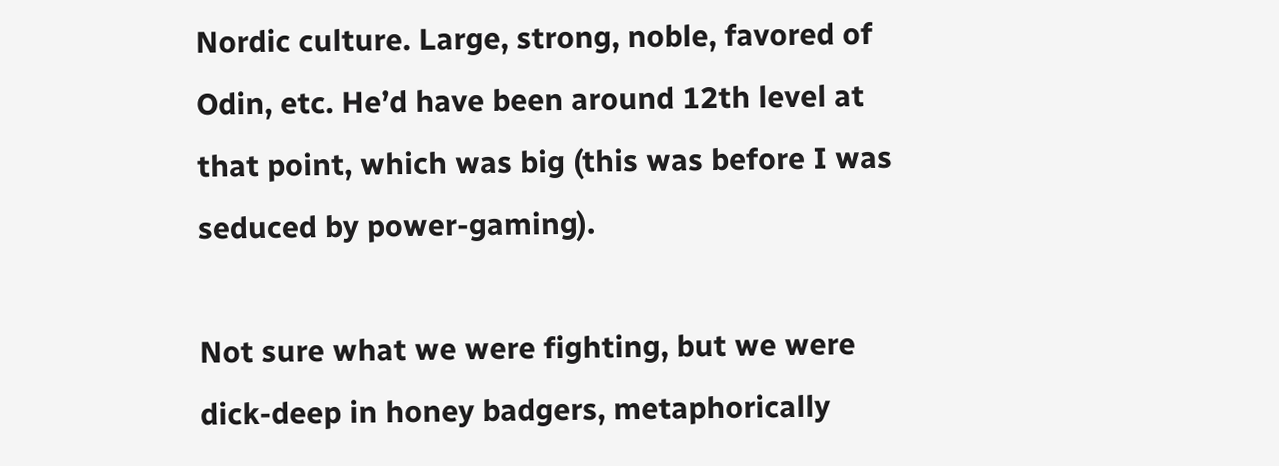Nordic culture. Large, strong, noble, favored of Odin, etc. He’d have been around 12th level at that point, which was big (this was before I was seduced by power-gaming).

Not sure what we were fighting, but we were dick-deep in honey badgers, metaphorically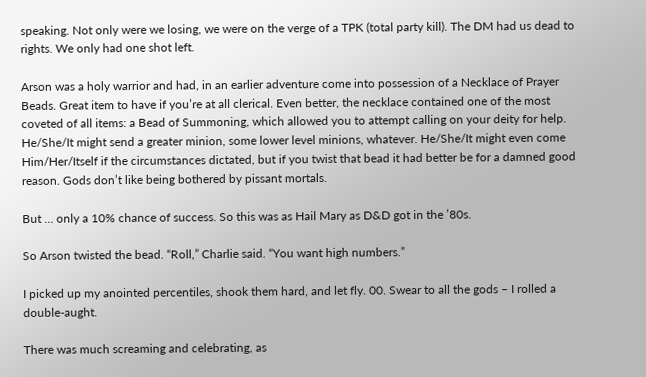speaking. Not only were we losing, we were on the verge of a TPK (total party kill). The DM had us dead to rights. We only had one shot left.

Arson was a holy warrior and had, in an earlier adventure come into possession of a Necklace of Prayer Beads. Great item to have if you’re at all clerical. Even better, the necklace contained one of the most coveted of all items: a Bead of Summoning, which allowed you to attempt calling on your deity for help. He/She/It might send a greater minion, some lower level minions, whatever. He/She/It might even come Him/Her/Itself if the circumstances dictated, but if you twist that bead it had better be for a damned good reason. Gods don’t like being bothered by pissant mortals.

But … only a 10% chance of success. So this was as Hail Mary as D&D got in the ’80s.

So Arson twisted the bead. “Roll,” Charlie said. “You want high numbers.”

I picked up my anointed percentiles, shook them hard, and let fly. 00. Swear to all the gods – I rolled a double-aught.

There was much screaming and celebrating, as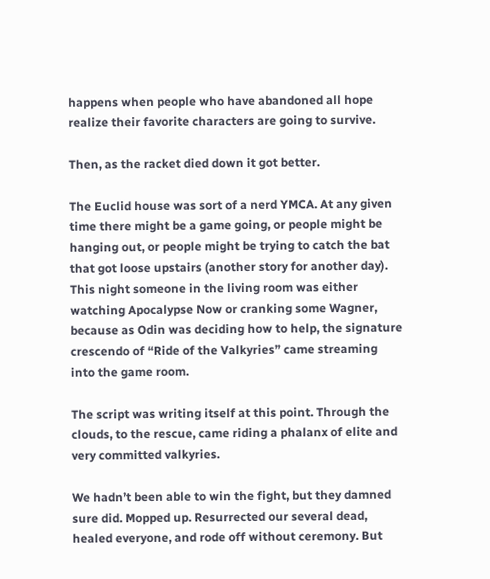happens when people who have abandoned all hope realize their favorite characters are going to survive.

Then, as the racket died down it got better.

The Euclid house was sort of a nerd YMCA. At any given time there might be a game going, or people might be hanging out, or people might be trying to catch the bat that got loose upstairs (another story for another day). This night someone in the living room was either watching Apocalypse Now or cranking some Wagner, because as Odin was deciding how to help, the signature crescendo of “Ride of the Valkyries” came streaming into the game room.

The script was writing itself at this point. Through the clouds, to the rescue, came riding a phalanx of elite and very committed valkyries.

We hadn’t been able to win the fight, but they damned sure did. Mopped up. Resurrected our several dead, healed everyone, and rode off without ceremony. But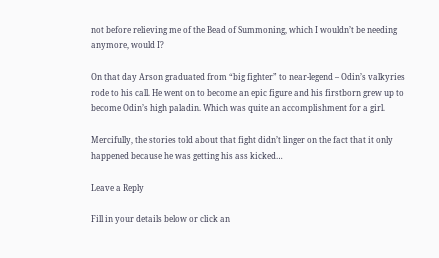not before relieving me of the Bead of Summoning, which I wouldn’t be needing anymore, would I?

On that day Arson graduated from “big fighter” to near-legend – Odin’s valkyries rode to his call. He went on to become an epic figure and his firstborn grew up to become Odin’s high paladin. Which was quite an accomplishment for a girl.

Mercifully, the stories told about that fight didn’t linger on the fact that it only happened because he was getting his ass kicked…

Leave a Reply

Fill in your details below or click an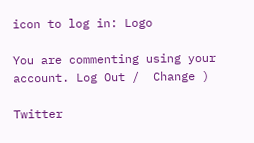icon to log in: Logo

You are commenting using your account. Log Out /  Change )

Twitter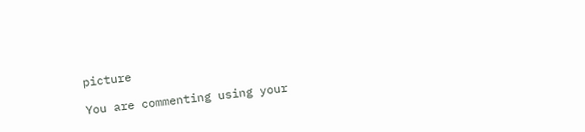picture

You are commenting using your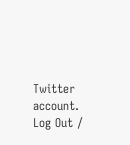Twitter account. Log Out /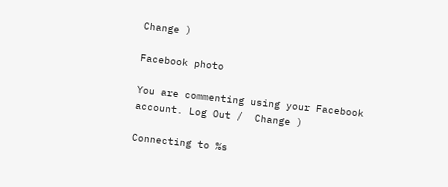Change )

Facebook photo

You are commenting using your Facebook account. Log Out /  Change )

Connecting to %s